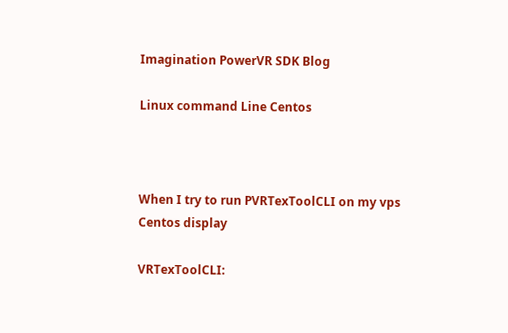Imagination PowerVR SDK Blog

Linux command Line Centos



When I try to run PVRTexToolCLI on my vps Centos display

VRTexToolCLI: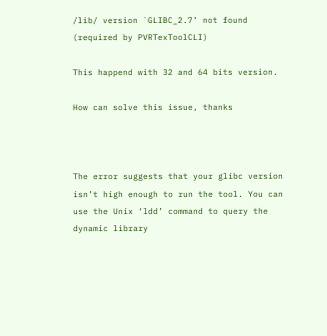/lib/ version `GLIBC_2.7’ not found (required by PVRTexToolCLI)

This happend with 32 and 64 bits version.

How can solve this issue, thanks



The error suggests that your glibc version isn’t high enough to run the tool. You can use the Unix ‘ldd’ command to query the dynamic library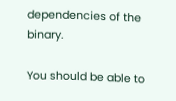dependencies of the binary.

You should be able to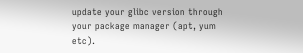update your glibc version through your package manager (apt, yum etc).